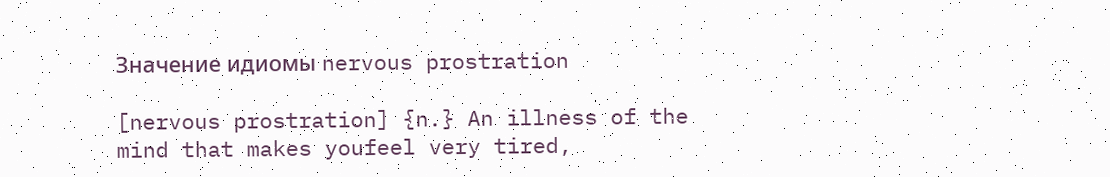Значение идиомы nervous prostration

[nervous prostration] {n.} An illness of the mind that makes youfeel very tired,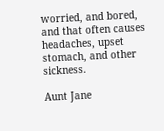worried, and bored, and that often causes headaches, upset stomach, and other sickness.

Aunt Jane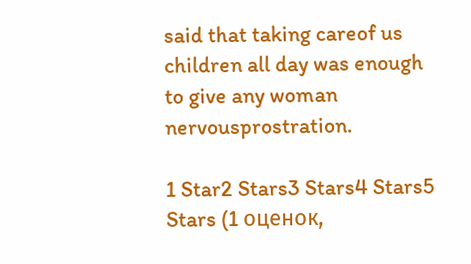said that taking careof us children all day was enough to give any woman nervousprostration.

1 Star2 Stars3 Stars4 Stars5 Stars (1 оценок,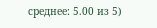среднее: 5.00 из 5)